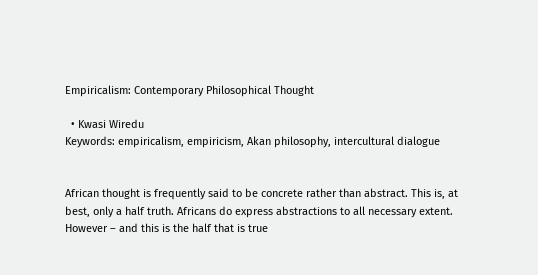Empiricalism: Contemporary Philosophical Thought

  • Kwasi Wiredu
Keywords: empiricalism, empiricism, Akan philosophy, intercultural dialogue


African thought is frequently said to be concrete rather than abstract. This is, at best, only a half truth. Africans do express abstractions to all necessary extent. However – and this is the half that is true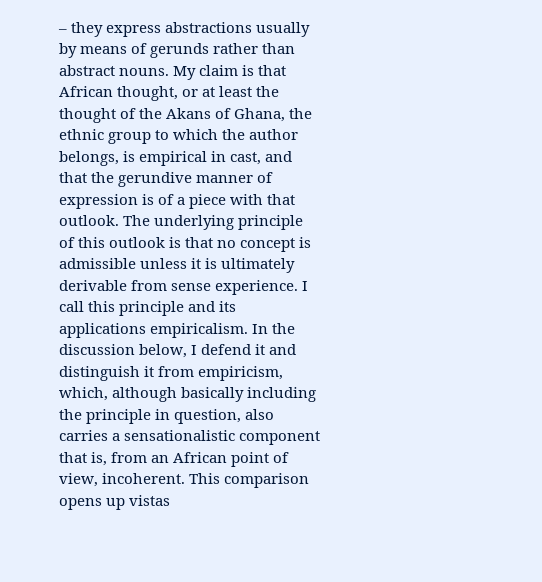– they express abstractions usually by means of gerunds rather than abstract nouns. My claim is that African thought, or at least the thought of the Akans of Ghana, the ethnic group to which the author belongs, is empirical in cast, and that the gerundive manner of expression is of a piece with that outlook. The underlying principle of this outlook is that no concept is admissible unless it is ultimately derivable from sense experience. I call this principle and its applications empiricalism. In the discussion below, I defend it and distinguish it from empiricism, which, although basically including the principle in question, also carries a sensationalistic component that is, from an African point of view, incoherent. This comparison opens up vistas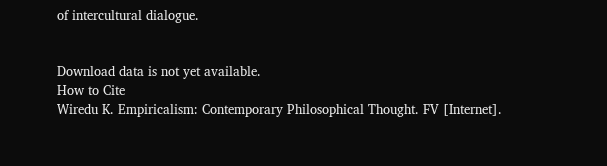of intercultural dialogue.


Download data is not yet available.
How to Cite
Wiredu K. Empiricalism: Contemporary Philosophical Thought. FV [Internet].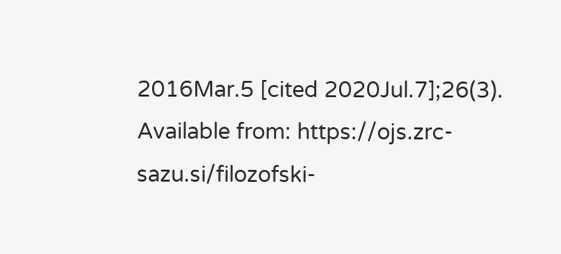2016Mar.5 [cited 2020Jul.7];26(3). Available from: https://ojs.zrc-sazu.si/filozofski-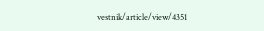vestnik/article/view/4351